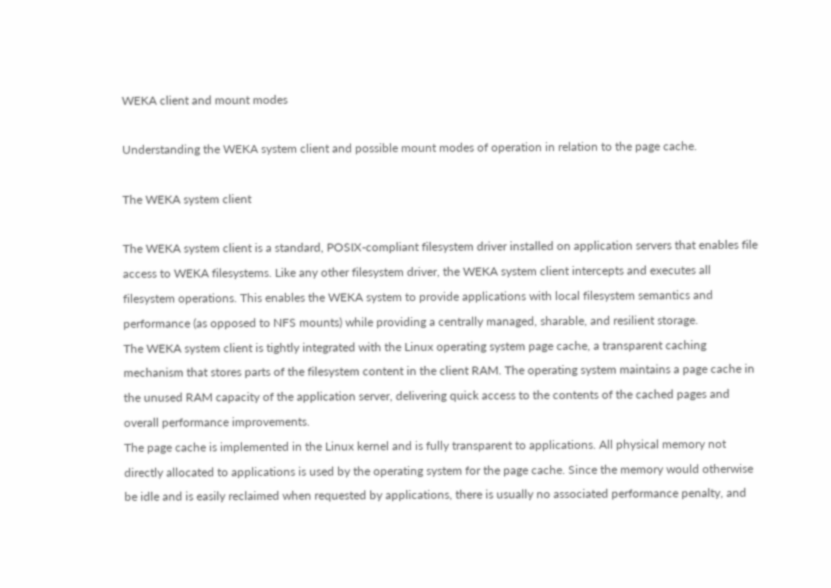WEKA client and mount modes

Understanding the WEKA system client and possible mount modes of operation in relation to the page cache.

The WEKA system client

The WEKA system client is a standard, POSIX-compliant filesystem driver installed on application servers that enables file access to WEKA filesystems. Like any other filesystem driver, the WEKA system client intercepts and executes all filesystem operations. This enables the WEKA system to provide applications with local filesystem semantics and performance (as opposed to NFS mounts) while providing a centrally managed, sharable, and resilient storage.
The WEKA system client is tightly integrated with the Linux operating system page cache, a transparent caching mechanism that stores parts of the filesystem content in the client RAM. The operating system maintains a page cache in the unused RAM capacity of the application server, delivering quick access to the contents of the cached pages and overall performance improvements.
The page cache is implemented in the Linux kernel and is fully transparent to applications. All physical memory not directly allocated to applications is used by the operating system for the page cache. Since the memory would otherwise be idle and is easily reclaimed when requested by applications, there is usually no associated performance penalty, and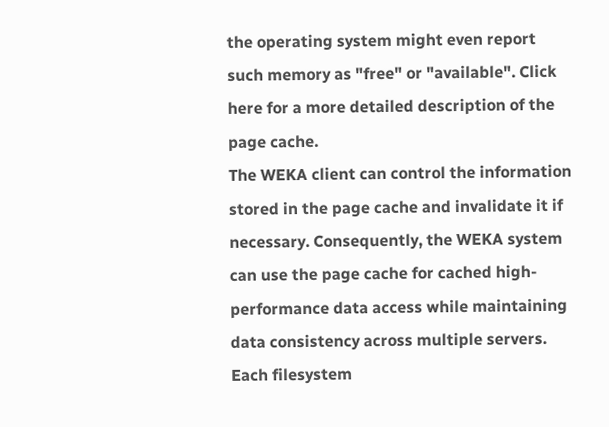the operating system might even report such memory as "free" or "available". Click here for a more detailed description of the page cache.
The WEKA client can control the information stored in the page cache and invalidate it if necessary. Consequently, the WEKA system can use the page cache for cached high-performance data access while maintaining data consistency across multiple servers.
Each filesystem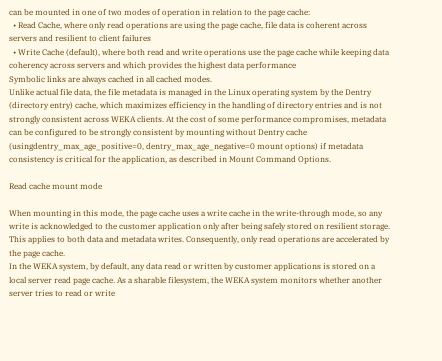can be mounted in one of two modes of operation in relation to the page cache:
  • Read Cache, where only read operations are using the page cache, file data is coherent across servers and resilient to client failures
  • Write Cache (default), where both read and write operations use the page cache while keeping data coherency across servers and which provides the highest data performance
Symbolic links are always cached in all cached modes.
Unlike actual file data, the file metadata is managed in the Linux operating system by the Dentry (directory entry) cache, which maximizes efficiency in the handling of directory entries and is not strongly consistent across WEKA clients. At the cost of some performance compromises, metadata can be configured to be strongly consistent by mounting without Dentry cache (usingdentry_max_age_positive=0, dentry_max_age_negative=0 mount options) if metadata consistency is critical for the application, as described in Mount Command Options.

Read cache mount mode

When mounting in this mode, the page cache uses a write cache in the write-through mode, so any write is acknowledged to the customer application only after being safely stored on resilient storage. This applies to both data and metadata writes. Consequently, only read operations are accelerated by the page cache.
In the WEKA system, by default, any data read or written by customer applications is stored on a local server read page cache. As a sharable filesystem, the WEKA system monitors whether another server tries to read or write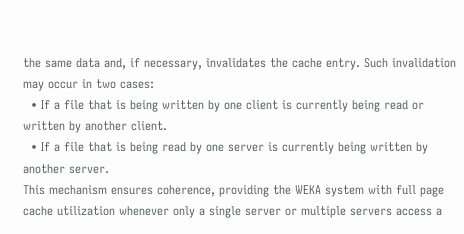the same data and, if necessary, invalidates the cache entry. Such invalidation may occur in two cases:
  • If a file that is being written by one client is currently being read or written by another client.
  • If a file that is being read by one server is currently being written by another server.
This mechanism ensures coherence, providing the WEKA system with full page cache utilization whenever only a single server or multiple servers access a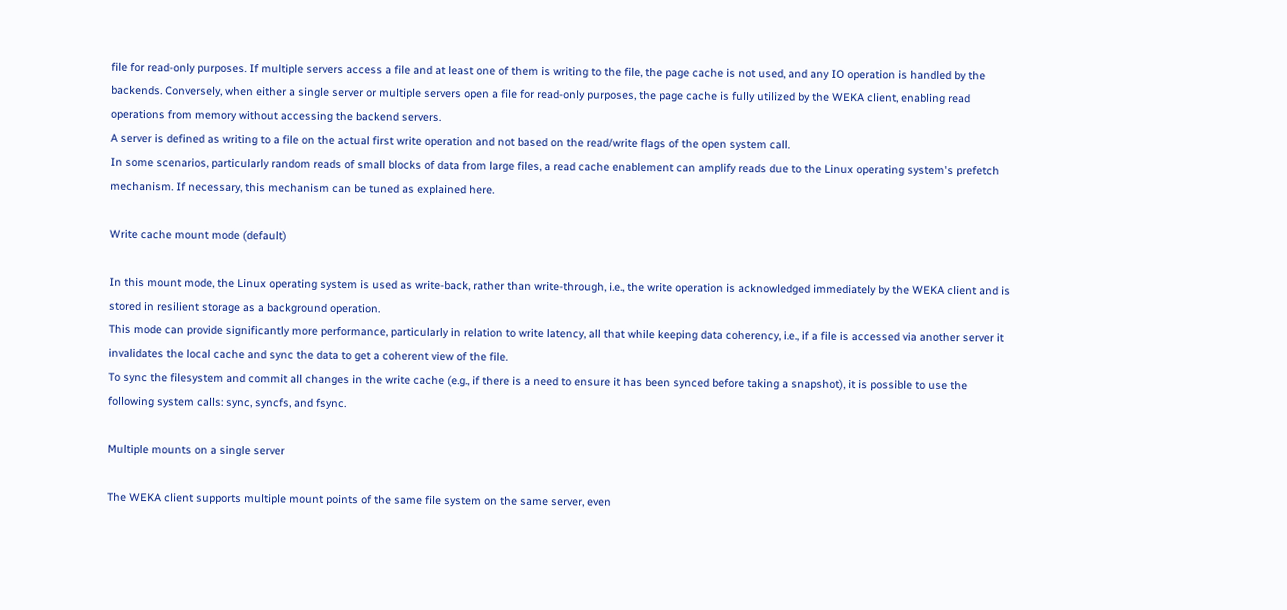file for read-only purposes. If multiple servers access a file and at least one of them is writing to the file, the page cache is not used, and any IO operation is handled by the backends. Conversely, when either a single server or multiple servers open a file for read-only purposes, the page cache is fully utilized by the WEKA client, enabling read operations from memory without accessing the backend servers.
A server is defined as writing to a file on the actual first write operation and not based on the read/write flags of the open system call.
In some scenarios, particularly random reads of small blocks of data from large files, a read cache enablement can amplify reads due to the Linux operating system's prefetch mechanism. If necessary, this mechanism can be tuned as explained here.

Write cache mount mode (default)

In this mount mode, the Linux operating system is used as write-back, rather than write-through, i.e., the write operation is acknowledged immediately by the WEKA client and is stored in resilient storage as a background operation.
This mode can provide significantly more performance, particularly in relation to write latency, all that while keeping data coherency, i.e., if a file is accessed via another server it invalidates the local cache and sync the data to get a coherent view of the file.
To sync the filesystem and commit all changes in the write cache (e.g., if there is a need to ensure it has been synced before taking a snapshot), it is possible to use the following system calls: sync, syncfs, and fsync.

Multiple mounts on a single server

The WEKA client supports multiple mount points of the same file system on the same server, even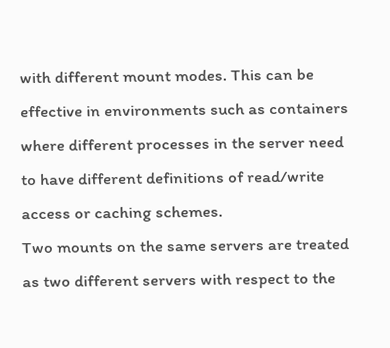with different mount modes. This can be effective in environments such as containers where different processes in the server need to have different definitions of read/write access or caching schemes.
Two mounts on the same servers are treated as two different servers with respect to the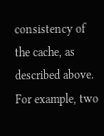consistency of the cache, as described above. For example, two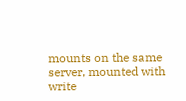mounts on the same server, mounted with write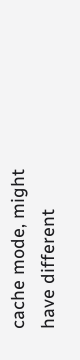cache mode, might have different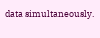data simultaneously.